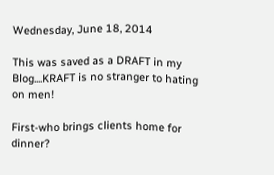Wednesday, June 18, 2014

This was saved as a DRAFT in my Blog....KRAFT is no stranger to hating on men!

First-who brings clients home for dinner?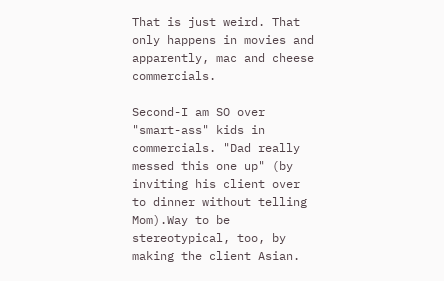That is just weird. That only happens in movies and apparently, mac and cheese commercials.

Second-I am SO over "smart-ass" kids in commercials. "Dad really messed this one up" (by inviting his client over to dinner without telling Mom).Way to be stereotypical, too, by making the client Asian.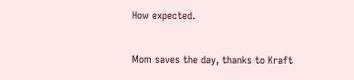How expected.

Mom saves the day, thanks to Kraft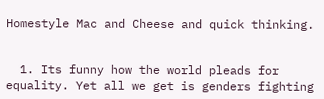Homestyle Mac and Cheese and quick thinking.


  1. Its funny how the world pleads for equality. Yet all we get is genders fighting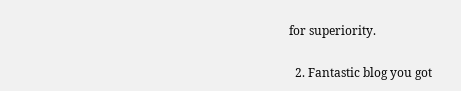for superiority.

  2. Fantastic blog you got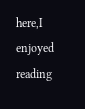here,I enjoyed reading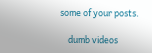some of your posts.

    dumb videos